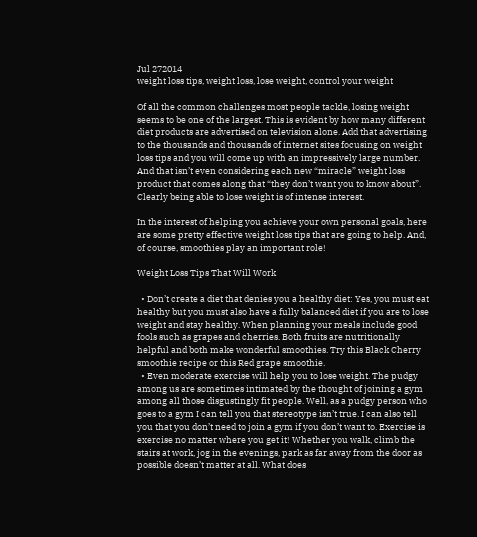Jul 272014
weight loss tips, weight loss, lose weight, control your weight

Of all the common challenges most people tackle, losing weight seems to be one of the largest. This is evident by how many different diet products are advertised on television alone. Add that advertising to the thousands and thousands of internet sites focusing on weight loss tips and you will come up with an impressively large number. And that isn’t even considering each new “miracle” weight loss product that comes along that “they don’t want you to know about”. Clearly being able to lose weight is of intense interest.

In the interest of helping you achieve your own personal goals, here are some pretty effective weight loss tips that are going to help. And, of course, smoothies play an important role!

Weight Loss Tips That Will Work

  • Don’t create a diet that denies you a healthy diet: Yes, you must eat healthy but you must also have a fully balanced diet if you are to lose weight and stay healthy. When planning your meals include good fools such as grapes and cherries. Both fruits are nutritionally helpful and both make wonderful smoothies. Try this Black Cherry smoothie recipe or this Red grape smoothie.
  • Even moderate exercise will help you to lose weight. The pudgy among us are sometimes intimated by the thought of joining a gym among all those disgustingly fit people. Well, as a pudgy person who goes to a gym I can tell you that stereotype isn’t true. I can also tell you that you don’t need to join a gym if you don’t want to. Exercise is exercise no matter where you get it! Whether you walk, climb the stairs at work, jog in the evenings, park as far away from the door as possible doesn’t matter at all. What does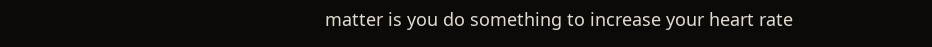matter is you do something to increase your heart rate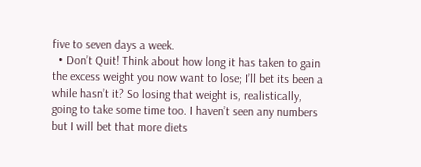five to seven days a week.
  • Don’t Quit! Think about how long it has taken to gain the excess weight you now want to lose; I’ll bet its been a while hasn’t it? So losing that weight is, realistically, going to take some time too. I haven’t seen any numbers but I will bet that more diets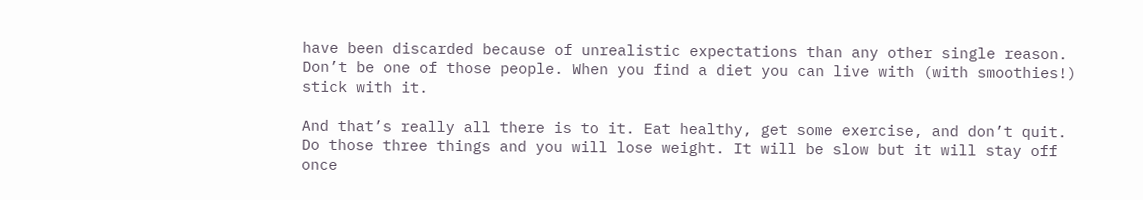have been discarded because of unrealistic expectations than any other single reason. Don’t be one of those people. When you find a diet you can live with (with smoothies!) stick with it.

And that’s really all there is to it. Eat healthy, get some exercise, and don’t quit. Do those three things and you will lose weight. It will be slow but it will stay off once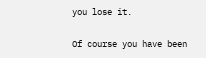you lose it.

Of course you have been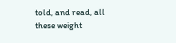told, and read, all these weight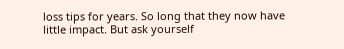loss tips for years. So long that they now have little impact. But ask yourself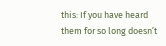this: If you have heard them for so long doesn’t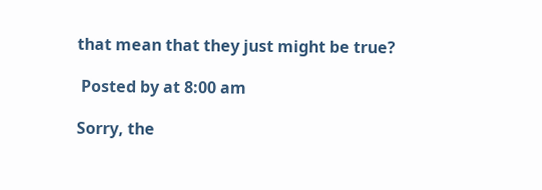that mean that they just might be true?

 Posted by at 8:00 am

Sorry, the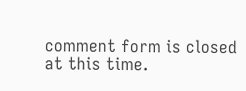comment form is closed at this time.